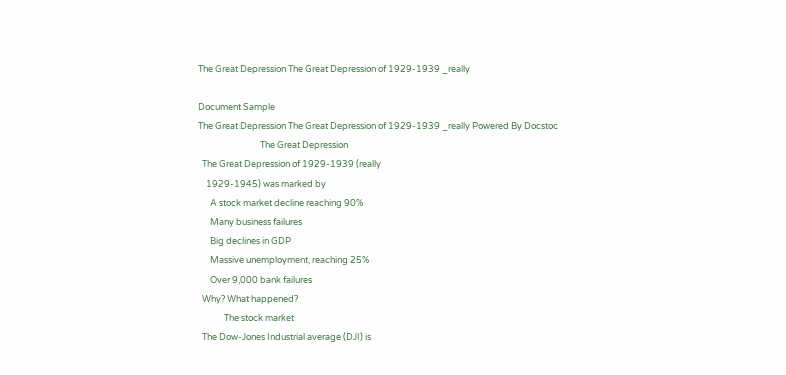The Great Depression The Great Depression of 1929-1939 _really

Document Sample
The Great Depression The Great Depression of 1929-1939 _really Powered By Docstoc
                               The Great Depression
  The Great Depression of 1929-1939 (really
    1929-1945) was marked by
      A stock market decline reaching 90%
      Many business failures
      Big declines in GDP
      Massive unemployment, reaching 25%
      Over 9,000 bank failures
  Why? What happened?
             The stock market
  The Dow-Jones Industrial average (DJI) is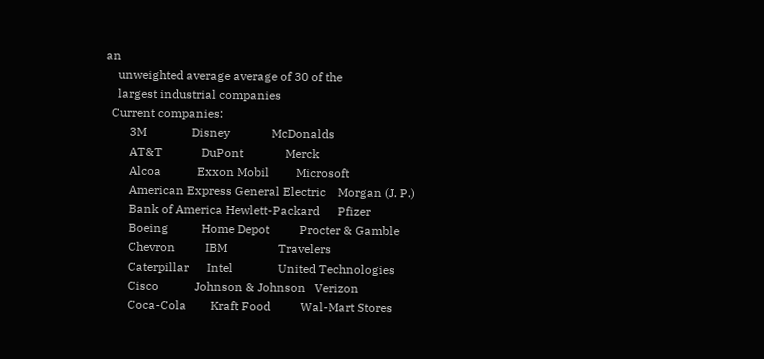an
    unweighted average average of 30 of the
    largest industrial companies
  Current companies:
        3M               Disney              McDonalds
        AT&T             DuPont              Merck
        Alcoa            Exxon Mobil         Microsoft
        American Express General Electric    Morgan (J. P.)
        Bank of America Hewlett-Packard      Pfizer
        Boeing           Home Depot          Procter & Gamble
        Chevron          IBM                 Travelers
        Caterpillar      Intel               United Technologies
        Cisco            Johnson & Johnson   Verizon
        Coca-Cola        Kraft Food          Wal-Mart Stores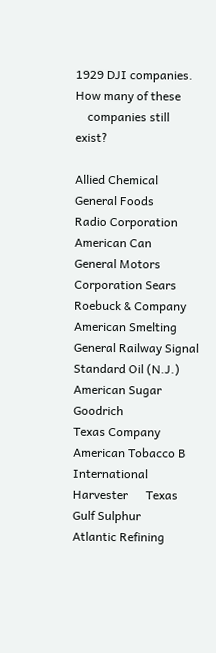1929 DJI companies. How many of these
    companies still exist?

Allied Chemical      General Foods              Radio Corporation
American Can         General Motors Corporation Sears Roebuck & Company
American Smelting    General Railway Signal     Standard Oil (N.J.)
American Sugar       Goodrich                   Texas Company
American Tobacco B International Harvester      Texas Gulf Sulphur
Atlantic Refining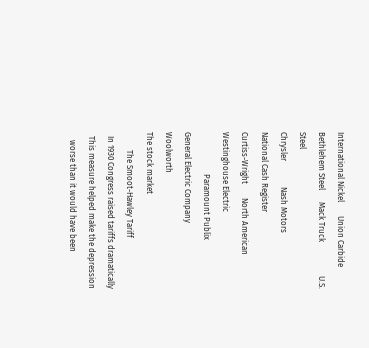International Nickel       Union Carbide
Bethlehem Steel      Mack Truck                 U.S. Steel
Chrysler             Nash Motors                National Cash Register
Curtiss-Wright       North American             Westinghouse Electric
                     Paramount Publix
General Electric Company                        Woolworth
The stock market
         The Smoot-Hawley Tariff
  In 1930 Congress raised tariffs dramatically
  This measure helped make the depression
    worse than it would have been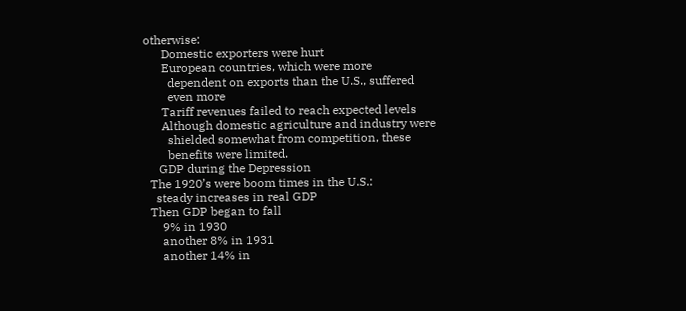otherwise:
      Domestic exporters were hurt
      European countries, which were more
        dependent on exports than the U.S., suffered
        even more
      Tariff revenues failed to reach expected levels
      Although domestic agriculture and industry were
        shielded somewhat from competition, these
        benefits were limited.
     GDP during the Depression
  The 1920’s were boom times in the U.S.:
    steady increases in real GDP
  Then GDP began to fall
      9% in 1930
      another 8% in 1931
      another 14% in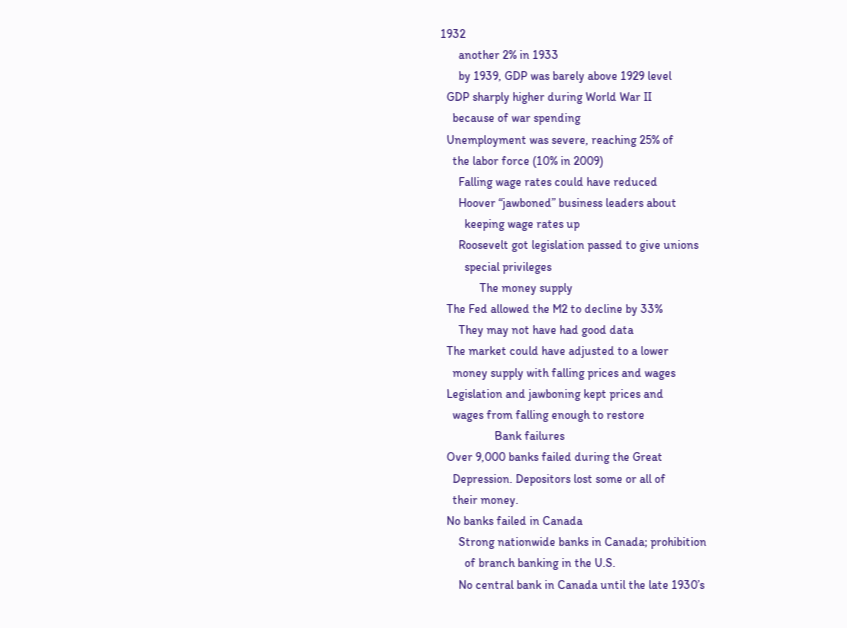1932
      another 2% in 1933
      by 1939, GDP was barely above 1929 level
  GDP sharply higher during World War II
    because of war spending
  Unemployment was severe, reaching 25% of
    the labor force (10% in 2009)
      Falling wage rates could have reduced
      Hoover “jawboned” business leaders about
        keeping wage rates up
      Roosevelt got legislation passed to give unions
        special privileges
             The money supply
  The Fed allowed the M2 to decline by 33%
      They may not have had good data
  The market could have adjusted to a lower
    money supply with falling prices and wages
  Legislation and jawboning kept prices and
    wages from falling enough to restore
                  Bank failures
  Over 9,000 banks failed during the Great
    Depression. Depositors lost some or all of
    their money.
  No banks failed in Canada
      Strong nationwide banks in Canada; prohibition
        of branch banking in the U.S.
      No central bank in Canada until the late 1930’s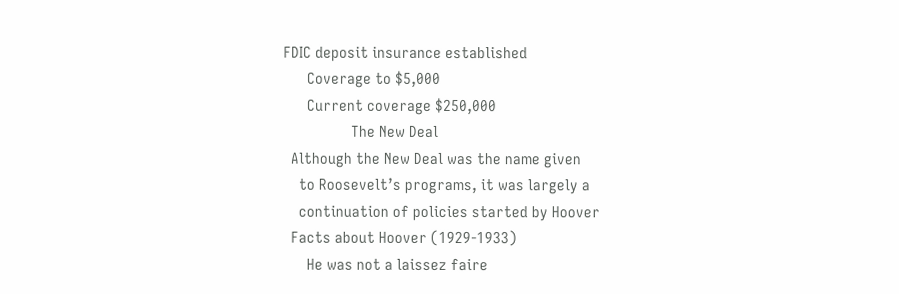FDIC deposit insurance established
      Coverage to $5,000
      Current coverage $250,000
                 The New Deal
  Although the New Deal was the name given
    to Roosevelt’s programs, it was largely a
    continuation of policies started by Hoover
  Facts about Hoover (1929-1933)
      He was not a laissez faire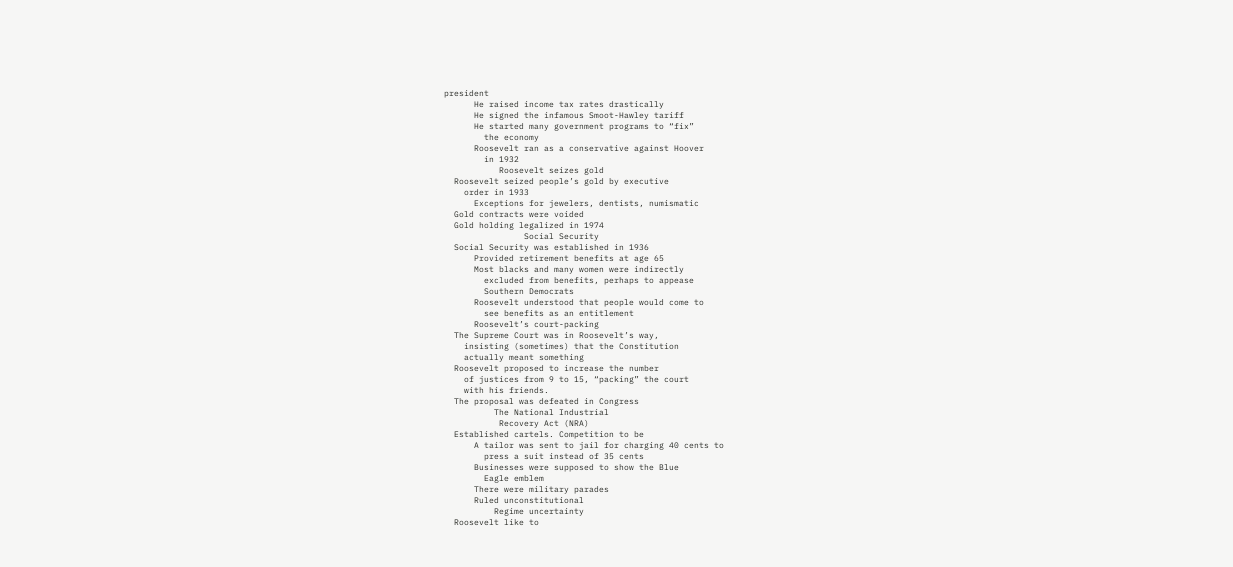president
      He raised income tax rates drastically
      He signed the infamous Smoot-Hawley tariff
      He started many government programs to “fix”
        the economy
      Roosevelt ran as a conservative against Hoover
        in 1932
           Roosevelt seizes gold
  Roosevelt seized people’s gold by executive
    order in 1933
      Exceptions for jewelers, dentists, numismatic
  Gold contracts were voided
  Gold holding legalized in 1974
                Social Security
  Social Security was established in 1936
      Provided retirement benefits at age 65
      Most blacks and many women were indirectly
        excluded from benefits, perhaps to appease
        Southern Democrats
      Roosevelt understood that people would come to
        see benefits as an entitlement
      Roosevelt’s court-packing
  The Supreme Court was in Roosevelt’s way,
    insisting (sometimes) that the Constitution
    actually meant something
  Roosevelt proposed to increase the number
    of justices from 9 to 15, “packing” the court
    with his friends.
  The proposal was defeated in Congress
          The National Industrial
           Recovery Act (NRA)
  Established cartels. Competition to be
      A tailor was sent to jail for charging 40 cents to
        press a suit instead of 35 cents
      Businesses were supposed to show the Blue
        Eagle emblem
      There were military parades
      Ruled unconstitutional
          Regime uncertainty
  Roosevelt like to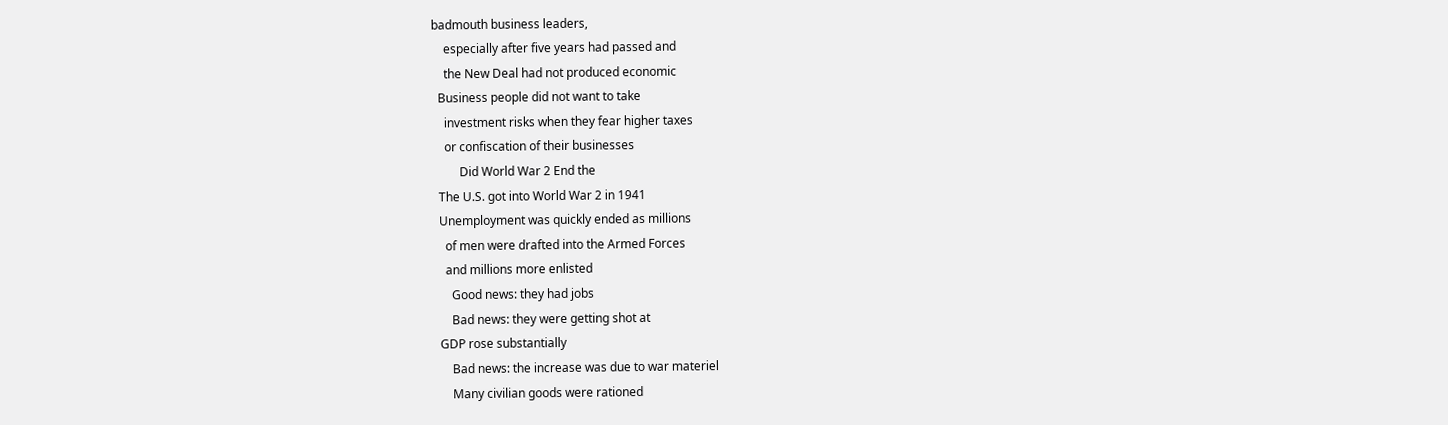badmouth business leaders,
    especially after five years had passed and
    the New Deal had not produced economic
  Business people did not want to take
    investment risks when they fear higher taxes
    or confiscation of their businesses
         Did World War 2 End the
  The U.S. got into World War 2 in 1941
  Unemployment was quickly ended as millions
    of men were drafted into the Armed Forces
    and millions more enlisted
      Good news: they had jobs
      Bad news: they were getting shot at
  GDP rose substantially
      Bad news: the increase was due to war materiel
      Many civilian goods were rationed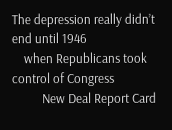The depression really didn’t end until 1946
    when Republicans took control of Congress
          New Deal Report Card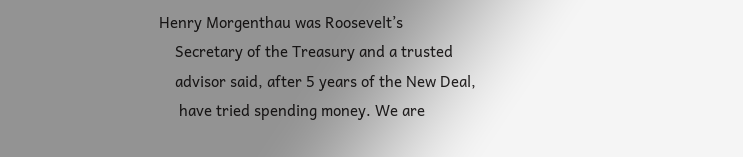Henry Morgenthau was Roosevelt’s
    Secretary of the Treasury and a trusted
    advisor said, after 5 years of the New Deal,
     have tried spending money. We are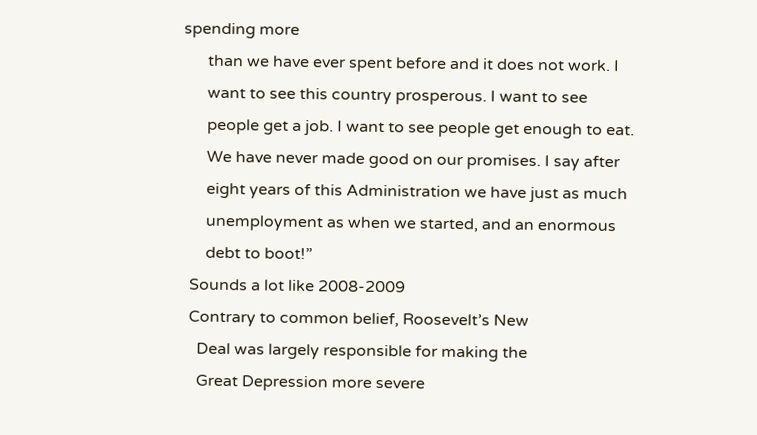spending more
      than we have ever spent before and it does not work. I
      want to see this country prosperous. I want to see
      people get a job. I want to see people get enough to eat.
      We have never made good on our promises. I say after
      eight years of this Administration we have just as much
      unemployment as when we started, and an enormous
      debt to boot!”
  Sounds a lot like 2008-2009
  Contrary to common belief, Roosevelt’s New
    Deal was largely responsible for making the
    Great Depression more severe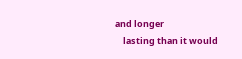and longer
    lasting than it would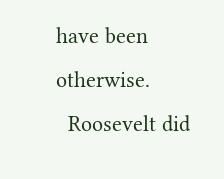have been otherwise.
  Roosevelt did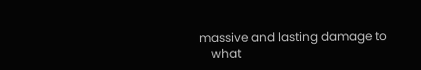massive and lasting damage to
    what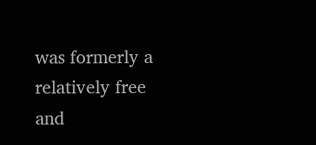was formerly a relatively free and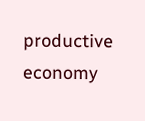productive economy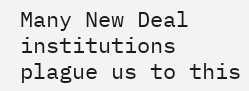Many New Deal institutions plague us to this